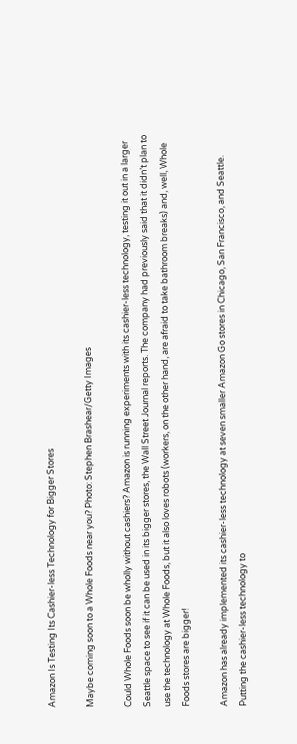Amazon Is Testing Its Cashier-less Technology for Bigger Stores

Maybe coming soon to a Whole Foods near you? Photo: Stephen Brashear/Getty Images

Could Whole Foods soon be wholly without cashiers? Amazon is running experiments with its cashier-less technology, testing it out in a larger Seattle space to see if it can be used in its bigger stores, the Wall Street Journal reports. The company had previously said that it didn’t plan to use the technology at Whole Foods, but it also loves robots (workers, on the other hand, are afraid to take bathroom breaks) and, well, Whole Foods stores are bigger!

Amazon has already implemented its cashier-less technology at seven smaller Amazon Go stores in Chicago, San Francisco, and Seattle. Putting the cashier-less technology to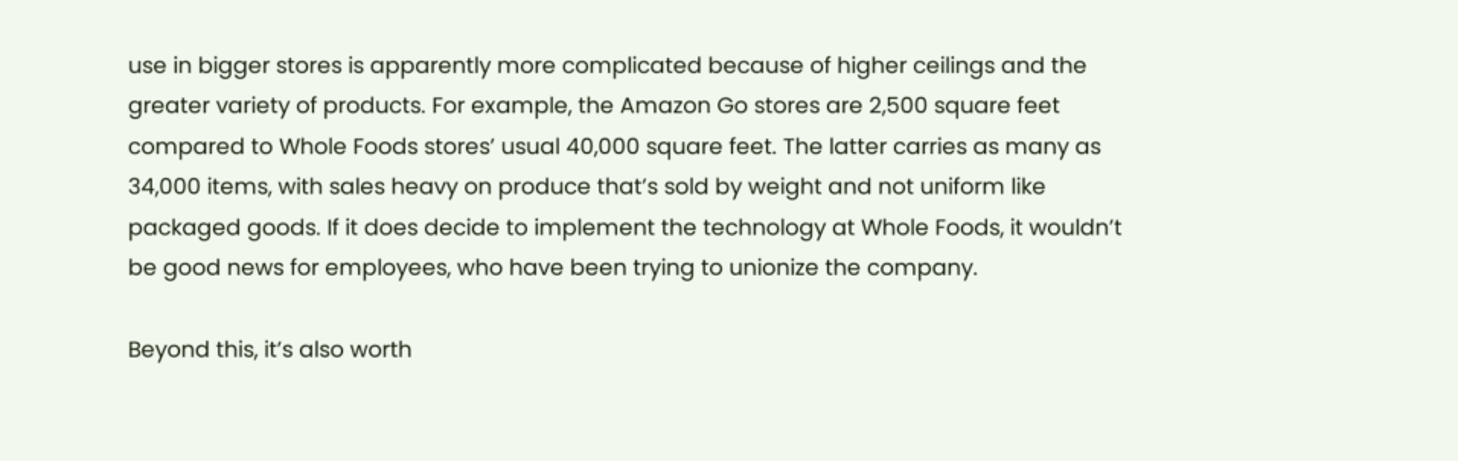use in bigger stores is apparently more complicated because of higher ceilings and the greater variety of products. For example, the Amazon Go stores are 2,500 square feet compared to Whole Foods stores’ usual 40,000 square feet. The latter carries as many as 34,000 items, with sales heavy on produce that’s sold by weight and not uniform like packaged goods. If it does decide to implement the technology at Whole Foods, it wouldn’t be good news for employees, who have been trying to unionize the company.

Beyond this, it’s also worth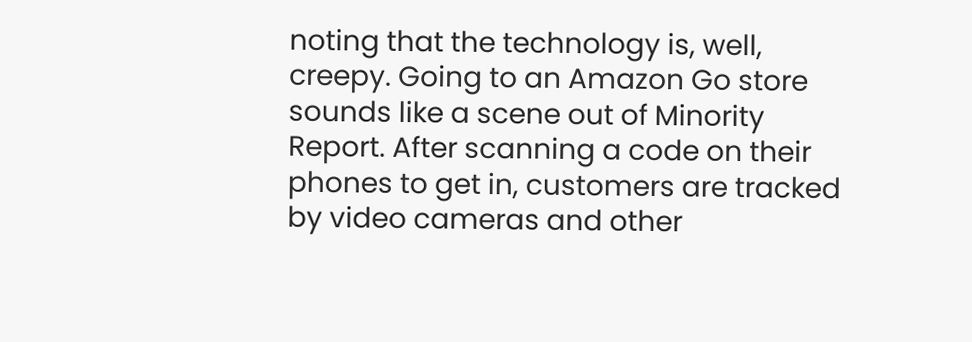noting that the technology is, well, creepy. Going to an Amazon Go store sounds like a scene out of Minority Report. After scanning a code on their phones to get in, customers are tracked by video cameras and other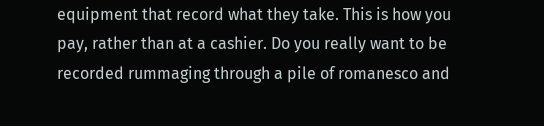equipment that record what they take. This is how you pay, rather than at a cashier. Do you really want to be recorded rummaging through a pile of romanesco and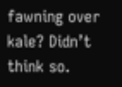fawning over kale? Didn’t think so.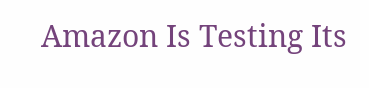Amazon Is Testing Its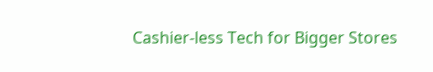Cashier-less Tech for Bigger Stores